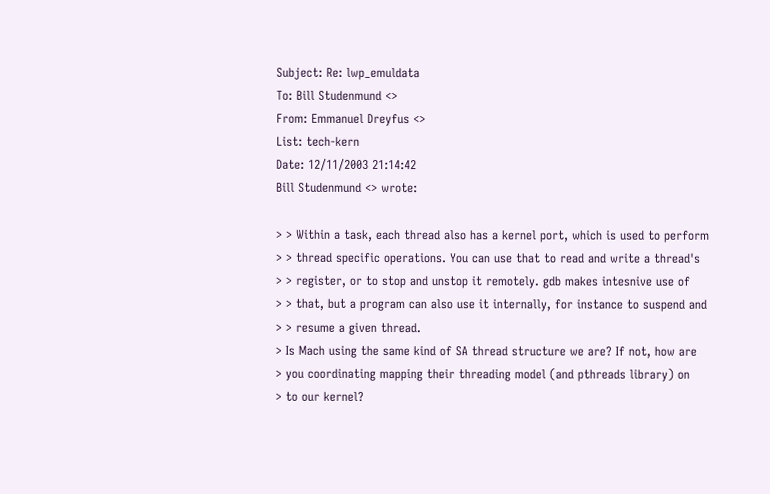Subject: Re: lwp_emuldata
To: Bill Studenmund <>
From: Emmanuel Dreyfus <>
List: tech-kern
Date: 12/11/2003 21:14:42
Bill Studenmund <> wrote:

> > Within a task, each thread also has a kernel port, which is used to perform
> > thread specific operations. You can use that to read and write a thread's
> > register, or to stop and unstop it remotely. gdb makes intesnive use of
> > that, but a program can also use it internally, for instance to suspend and
> > resume a given thread.
> Is Mach using the same kind of SA thread structure we are? If not, how are
> you coordinating mapping their threading model (and pthreads library) on
> to our kernel?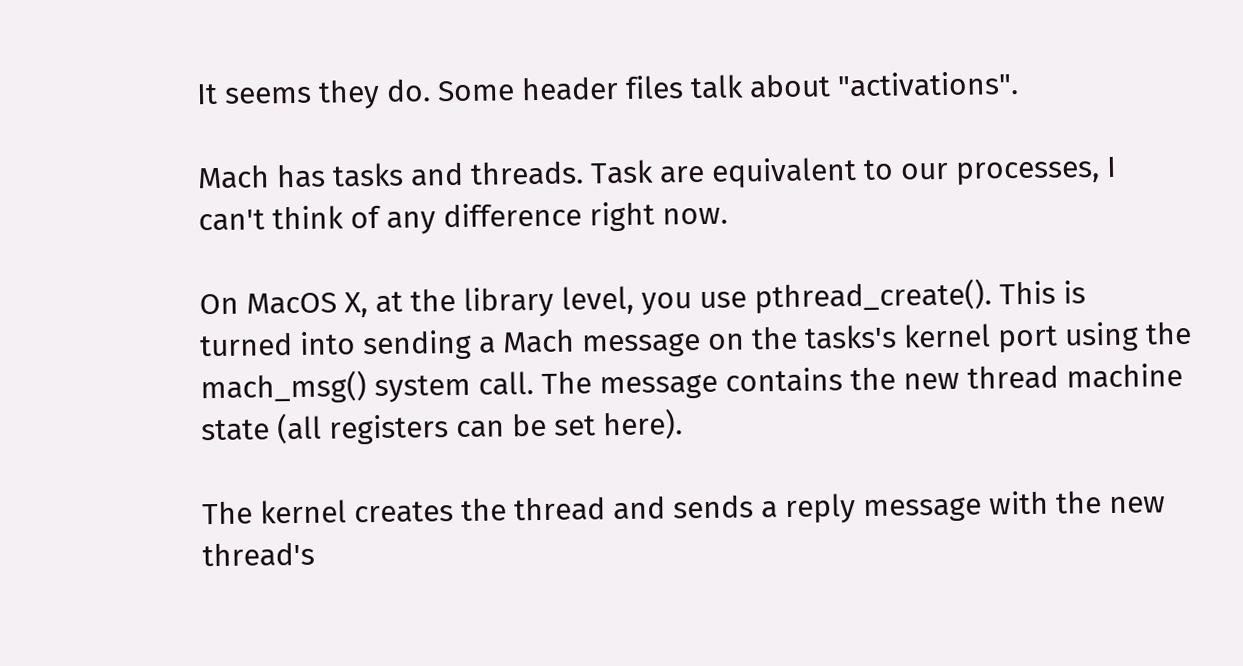It seems they do. Some header files talk about "activations".

Mach has tasks and threads. Task are equivalent to our processes, I
can't think of any difference right now.

On MacOS X, at the library level, you use pthread_create(). This is
turned into sending a Mach message on the tasks's kernel port using the
mach_msg() system call. The message contains the new thread machine
state (all registers can be set here).

The kernel creates the thread and sends a reply message with the new
thread's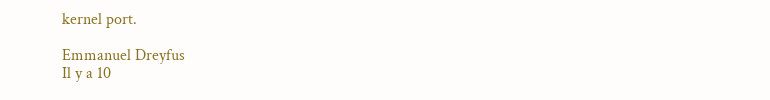kernel port.

Emmanuel Dreyfus
Il y a 10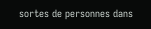sortes de personnes dans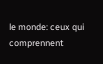le monde: ceux qui comprennent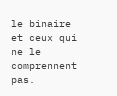le binaire et ceux qui ne le comprennent pas.